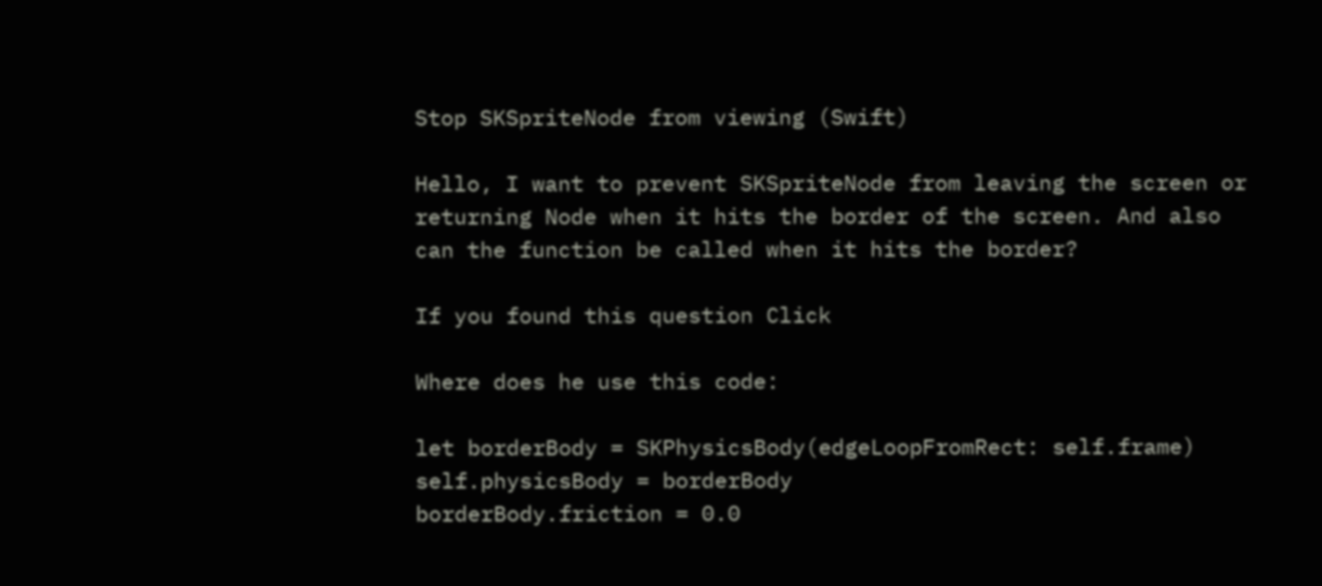Stop SKSpriteNode from viewing (Swift)

Hello, I want to prevent SKSpriteNode from leaving the screen or returning Node when it hits the border of the screen. And also can the function be called when it hits the border?

If you found this question Click

Where does he use this code:

let borderBody = SKPhysicsBody(edgeLoopFromRect: self.frame)
self.physicsBody = borderBody
borderBody.friction = 0.0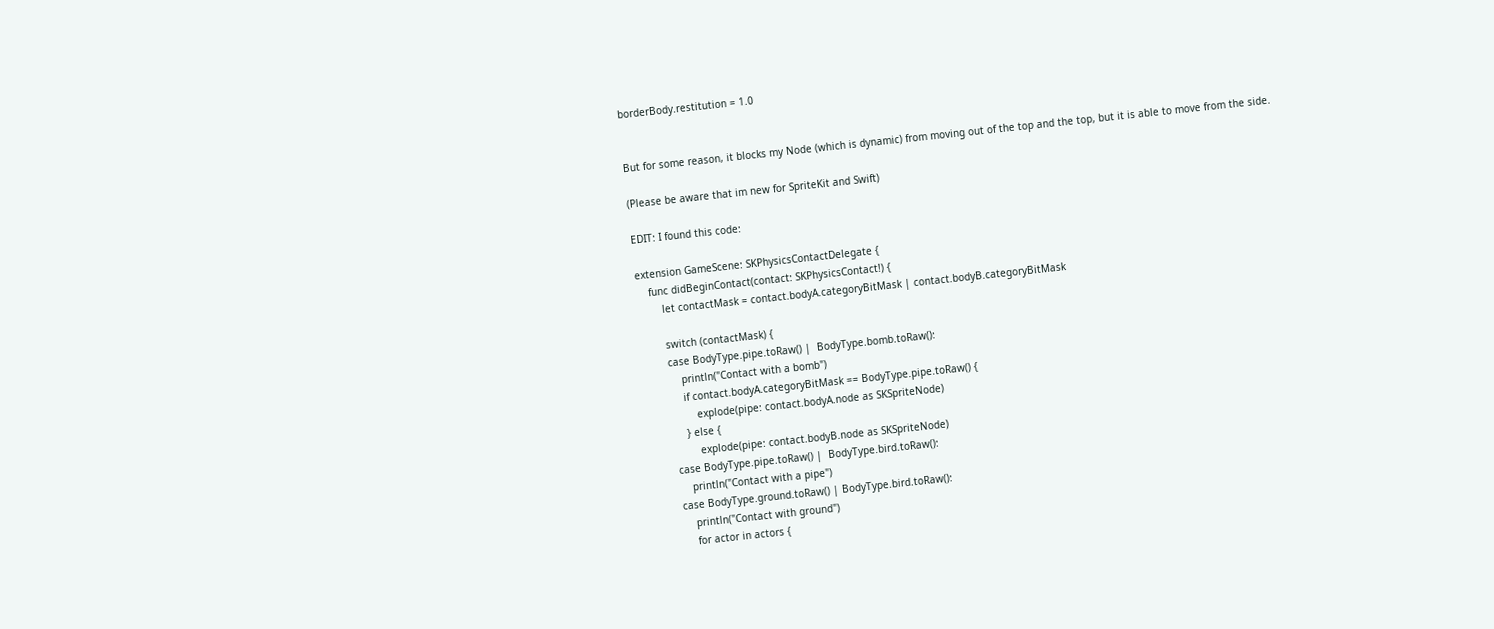borderBody.restitution = 1.0


But for some reason, it blocks my Node (which is dynamic) from moving out of the top and the top, but it is able to move from the side.

(Please be aware that im new for SpriteKit and Swift)

EDIT: I found this code:

extension GameScene: SKPhysicsContactDelegate {
    func didBeginContact(contact: SKPhysicsContact!) {
        let contactMask = contact.bodyA.categoryBitMask | contact.bodyB.categoryBitMask

        switch (contactMask) {
        case BodyType.pipe.toRaw() |  BodyType.bomb.toRaw():
            println("Contact with a bomb")
            if contact.bodyA.categoryBitMask == BodyType.pipe.toRaw() {
                explode(pipe: contact.bodyA.node as SKSpriteNode)
            } else {
                explode(pipe: contact.bodyB.node as SKSpriteNode)
        case BodyType.pipe.toRaw() |  BodyType.bird.toRaw():
            println("Contact with a pipe")
        case BodyType.ground.toRaw() | BodyType.bird.toRaw():
            println("Contact with ground")
            for actor in actors {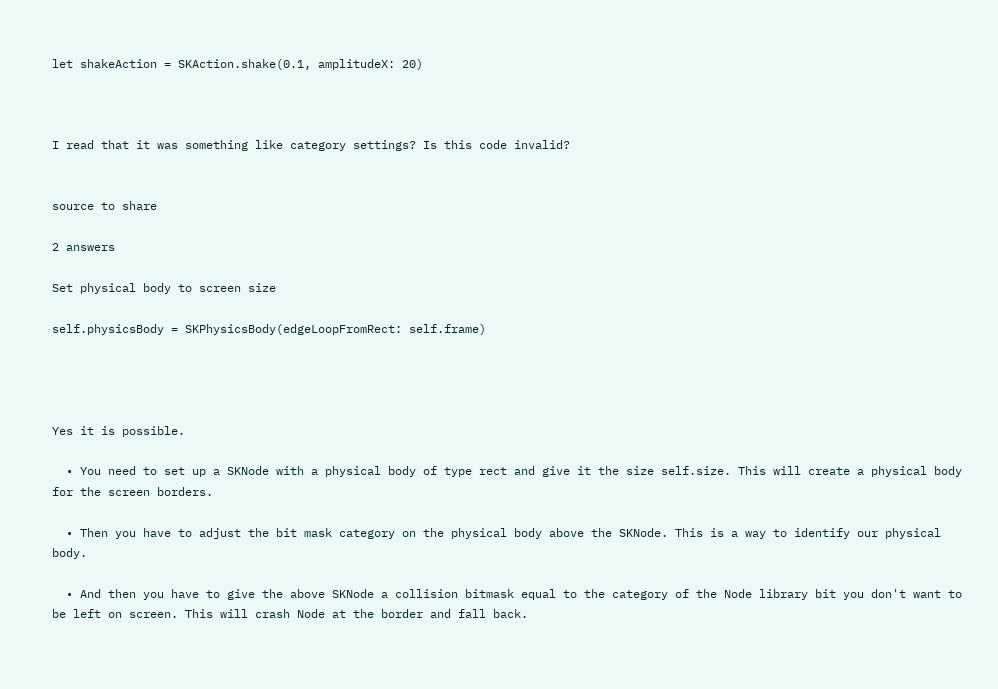let shakeAction = SKAction.shake(0.1, amplitudeX: 20)



I read that it was something like category settings? Is this code invalid?


source to share

2 answers

Set physical body to screen size

self.physicsBody = SKPhysicsBody(edgeLoopFromRect: self.frame)




Yes it is possible.

  • You need to set up a SKNode with a physical body of type rect and give it the size self.size. This will create a physical body for the screen borders.

  • Then you have to adjust the bit mask category on the physical body above the SKNode. This is a way to identify our physical body.

  • And then you have to give the above SKNode a collision bitmask equal to the category of the Node library bit you don't want to be left on screen. This will crash Node at the border and fall back.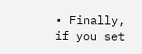• Finally, if you set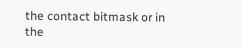the contact bitmask or in the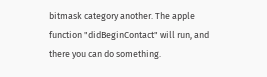bitmask category another. The apple function "didBeginContact" will run, and there you can do something.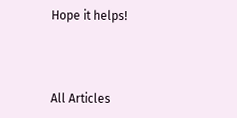Hope it helps!



All Articles